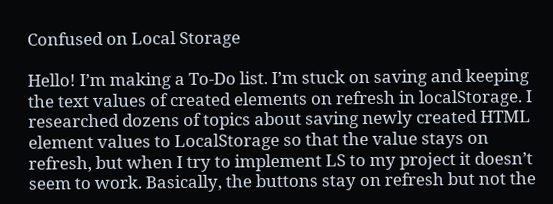Confused on Local Storage

Hello! I’m making a To-Do list. I’m stuck on saving and keeping the text values of created elements on refresh in localStorage. I researched dozens of topics about saving newly created HTML element values to LocalStorage so that the value stays on refresh, but when I try to implement LS to my project it doesn’t seem to work. Basically, the buttons stay on refresh but not the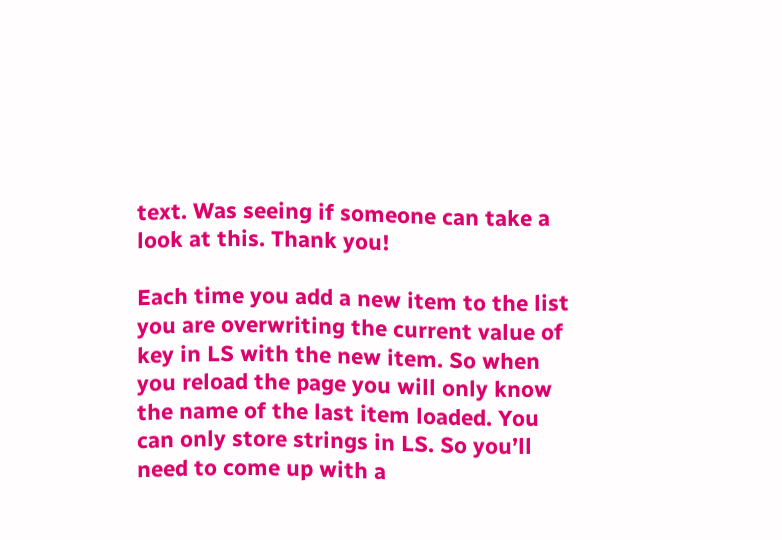text. Was seeing if someone can take a look at this. Thank you!

Each time you add a new item to the list you are overwriting the current value of key in LS with the new item. So when you reload the page you will only know the name of the last item loaded. You can only store strings in LS. So you’ll need to come up with a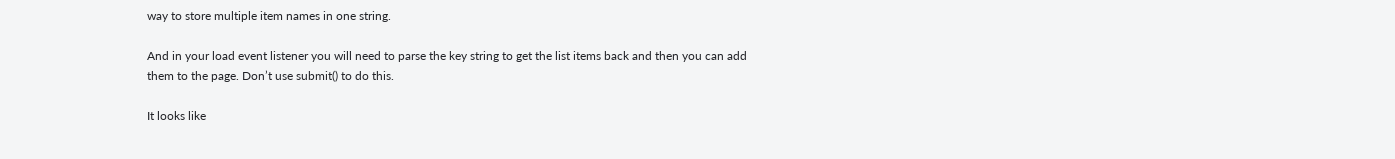way to store multiple item names in one string.

And in your load event listener you will need to parse the key string to get the list items back and then you can add them to the page. Don’t use submit() to do this.

It looks like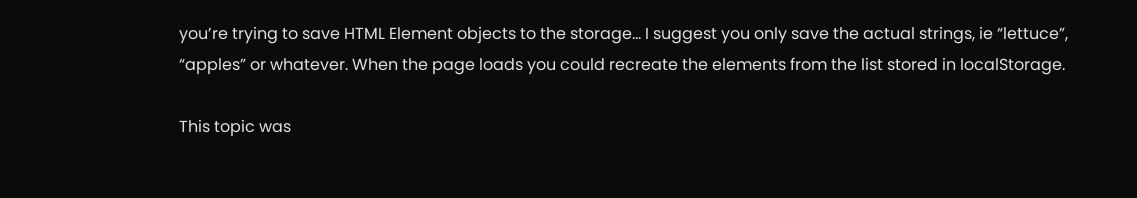you’re trying to save HTML Element objects to the storage… I suggest you only save the actual strings, ie “lettuce”, “apples” or whatever. When the page loads you could recreate the elements from the list stored in localStorage.

This topic was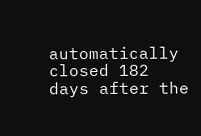automatically closed 182 days after the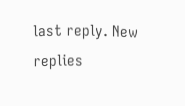last reply. New replies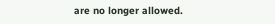are no longer allowed.